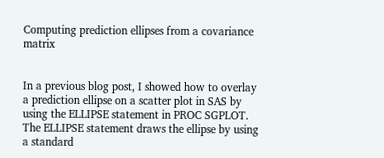Computing prediction ellipses from a covariance matrix


In a previous blog post, I showed how to overlay a prediction ellipse on a scatter plot in SAS by using the ELLIPSE statement in PROC SGPLOT. The ELLIPSE statement draws the ellipse by using a standard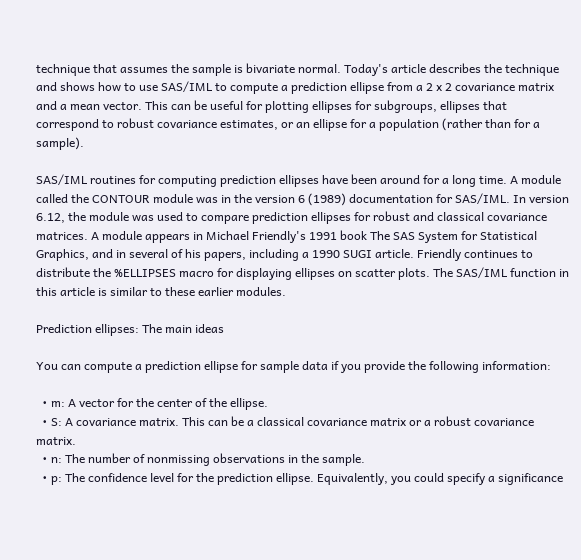technique that assumes the sample is bivariate normal. Today's article describes the technique and shows how to use SAS/IML to compute a prediction ellipse from a 2 x 2 covariance matrix and a mean vector. This can be useful for plotting ellipses for subgroups, ellipses that correspond to robust covariance estimates, or an ellipse for a population (rather than for a sample).

SAS/IML routines for computing prediction ellipses have been around for a long time. A module called the CONTOUR module was in the version 6 (1989) documentation for SAS/IML. In version 6.12, the module was used to compare prediction ellipses for robust and classical covariance matrices. A module appears in Michael Friendly's 1991 book The SAS System for Statistical Graphics, and in several of his papers, including a 1990 SUGI article. Friendly continues to distribute the %ELLIPSES macro for displaying ellipses on scatter plots. The SAS/IML function in this article is similar to these earlier modules.

Prediction ellipses: The main ideas

You can compute a prediction ellipse for sample data if you provide the following information:

  • m: A vector for the center of the ellipse.
  • S: A covariance matrix. This can be a classical covariance matrix or a robust covariance matrix.
  • n: The number of nonmissing observations in the sample.
  • p: The confidence level for the prediction ellipse. Equivalently, you could specify a significance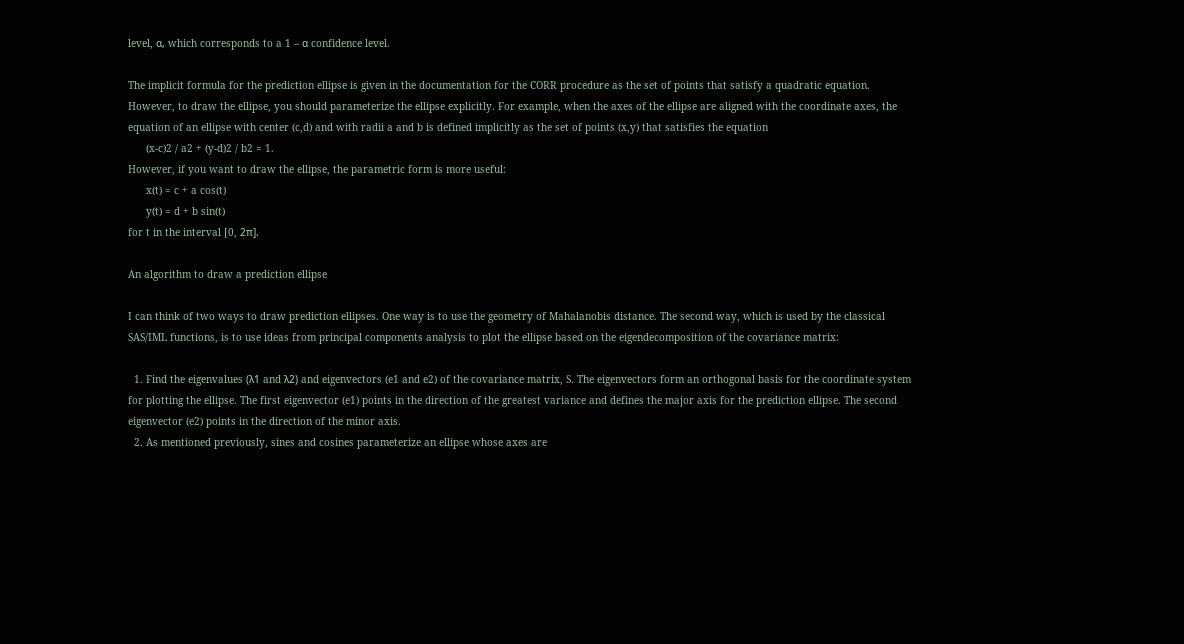level, α, which corresponds to a 1 – α confidence level.

The implicit formula for the prediction ellipse is given in the documentation for the CORR procedure as the set of points that satisfy a quadratic equation. However, to draw the ellipse, you should parameterize the ellipse explicitly. For example, when the axes of the ellipse are aligned with the coordinate axes, the equation of an ellipse with center (c,d) and with radii a and b is defined implicitly as the set of points (x,y) that satisfies the equation
      (x-c)2 / a2 + (y-d)2 / b2 = 1.
However, if you want to draw the ellipse, the parametric form is more useful:
      x(t) = c + a cos(t)
      y(t) = d + b sin(t)
for t in the interval [0, 2π].

An algorithm to draw a prediction ellipse

I can think of two ways to draw prediction ellipses. One way is to use the geometry of Mahalanobis distance. The second way, which is used by the classical SAS/IML functions, is to use ideas from principal components analysis to plot the ellipse based on the eigendecomposition of the covariance matrix:

  1. Find the eigenvalues (λ1 and λ2) and eigenvectors (e1 and e2) of the covariance matrix, S. The eigenvectors form an orthogonal basis for the coordinate system for plotting the ellipse. The first eigenvector (e1) points in the direction of the greatest variance and defines the major axis for the prediction ellipse. The second eigenvector (e2) points in the direction of the minor axis.
  2. As mentioned previously, sines and cosines parameterize an ellipse whose axes are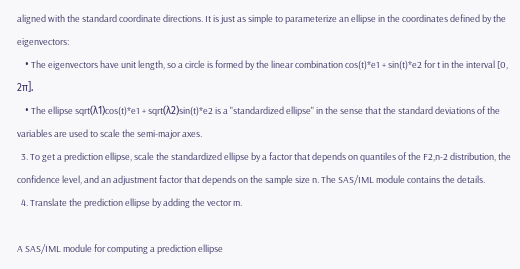aligned with the standard coordinate directions. It is just as simple to parameterize an ellipse in the coordinates defined by the eigenvectors:
    • The eigenvectors have unit length, so a circle is formed by the linear combination cos(t)*e1 + sin(t)*e2 for t in the interval [0, 2π].
    • The ellipse sqrt(λ1)cos(t)*e1 + sqrt(λ2)sin(t)*e2 is a "standardized ellipse" in the sense that the standard deviations of the variables are used to scale the semi-major axes.
  3. To get a prediction ellipse, scale the standardized ellipse by a factor that depends on quantiles of the F2,n-2 distribution, the confidence level, and an adjustment factor that depends on the sample size n. The SAS/IML module contains the details.
  4. Translate the prediction ellipse by adding the vector m.

A SAS/IML module for computing a prediction ellipse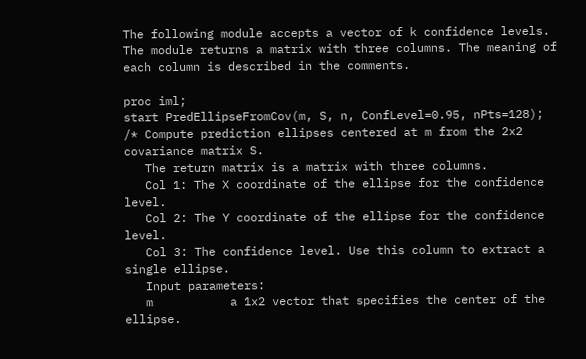The following module accepts a vector of k confidence levels. The module returns a matrix with three columns. The meaning of each column is described in the comments.

proc iml;
start PredEllipseFromCov(m, S, n, ConfLevel=0.95, nPts=128);
/* Compute prediction ellipses centered at m from the 2x2 covariance matrix S.
   The return matrix is a matrix with three columns.
   Col 1: The X coordinate of the ellipse for the confidence level.
   Col 2: The Y coordinate of the ellipse for the confidence level.
   Col 3: The confidence level. Use this column to extract a single ellipse.
   Input parameters:
   m           a 1x2 vector that specifies the center of the ellipse.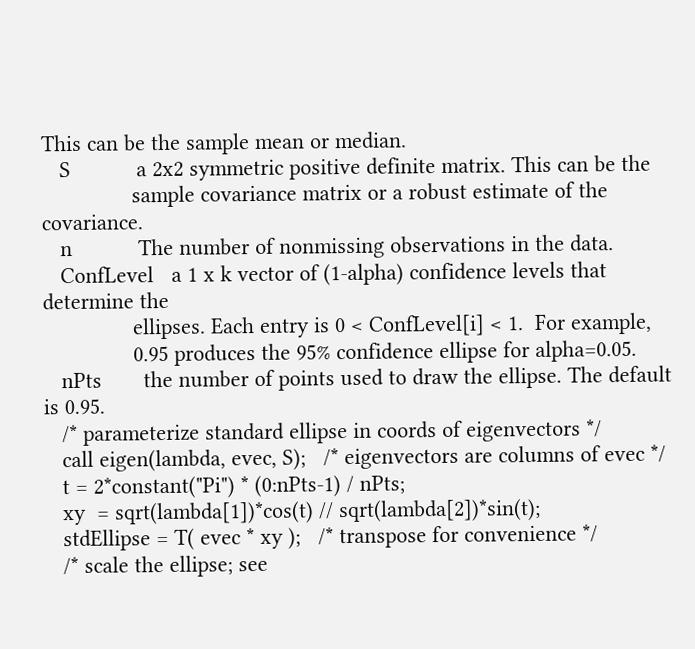This can be the sample mean or median.
   S           a 2x2 symmetric positive definite matrix. This can be the
               sample covariance matrix or a robust estimate of the covariance.
   n           The number of nonmissing observations in the data.
   ConfLevel   a 1 x k vector of (1-alpha) confidence levels that determine the
               ellipses. Each entry is 0 < ConfLevel[i] < 1.  For example,
               0.95 produces the 95% confidence ellipse for alpha=0.05.
   nPts       the number of points used to draw the ellipse. The default is 0.95.
   /* parameterize standard ellipse in coords of eigenvectors */
   call eigen(lambda, evec, S);   /* eigenvectors are columns of evec */
   t = 2*constant("Pi") * (0:nPts-1) / nPts;
   xy  = sqrt(lambda[1])*cos(t) // sqrt(lambda[2])*sin(t);
   stdEllipse = T( evec * xy );   /* transpose for convenience */
   /* scale the ellipse; see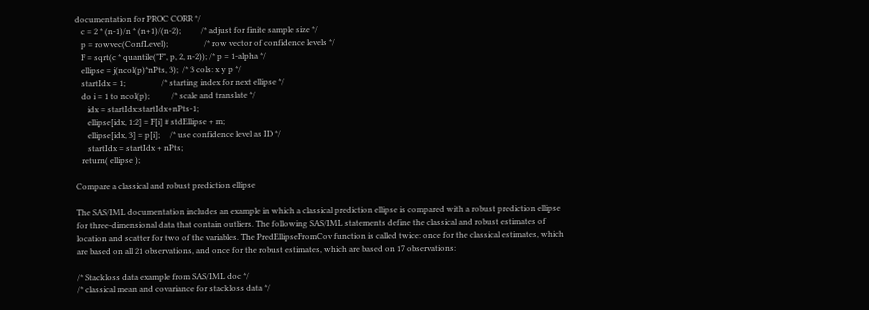documentation for PROC CORR */
   c = 2 * (n-1)/n * (n+1)/(n-2);          /* adjust for finite sample size */
   p = rowvec(ConfLevel);                  /* row vector of confidence levels */
   F = sqrt(c * quantile("F", p, 2, n-2)); /* p = 1-alpha */
   ellipse = j(ncol(p)*nPts, 3);  /* 3 cols: x y p */
   startIdx = 1;                  /* starting index for next ellipse */
   do i = 1 to ncol(p);           /* scale and translate */
      idx = startIdx:startIdx+nPts-1;
      ellipse[idx, 1:2] = F[i] # stdEllipse + m;
      ellipse[idx, 3] = p[i];     /* use confidence level as ID */
      startIdx = startIdx + nPts;
   return( ellipse );

Compare a classical and robust prediction ellipse

The SAS/IML documentation includes an example in which a classical prediction ellipse is compared with a robust prediction ellipse for three-dimensional data that contain outliers. The following SAS/IML statements define the classical and robust estimates of location and scatter for two of the variables. The PredEllipseFromCov function is called twice: once for the classical estimates, which are based on all 21 observations, and once for the robust estimates, which are based on 17 observations:

/* Stackloss data example from SAS/IML doc */
/* classical mean and covariance for stackloss data */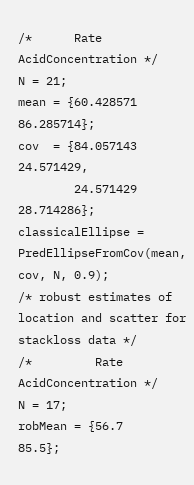/*      Rate      AcidConcentration */
N = 21;
mean = {60.428571 86.285714};
cov  = {84.057143 24.571429,
        24.571429 28.714286};
classicalEllipse = PredEllipseFromCov(mean, cov, N, 0.9);
/* robust estimates of location and scatter for stackloss data */
/*         Rate      AcidConcentration */
N = 17;
robMean = {56.7      85.5};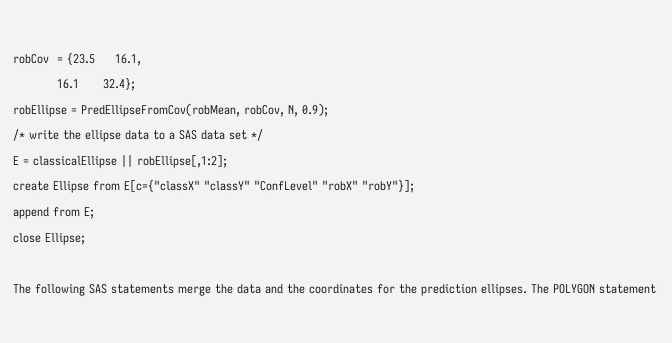robCov  = {23.5     16.1,
           16.1      32.4};
robEllipse = PredEllipseFromCov(robMean, robCov, N, 0.9);
/* write the ellipse data to a SAS data set */
E = classicalEllipse || robEllipse[,1:2];
create Ellipse from E[c={"classX" "classY" "ConfLevel" "robX" "robY"}];
append from E;
close Ellipse;

The following SAS statements merge the data and the coordinates for the prediction ellipses. The POLYGON statement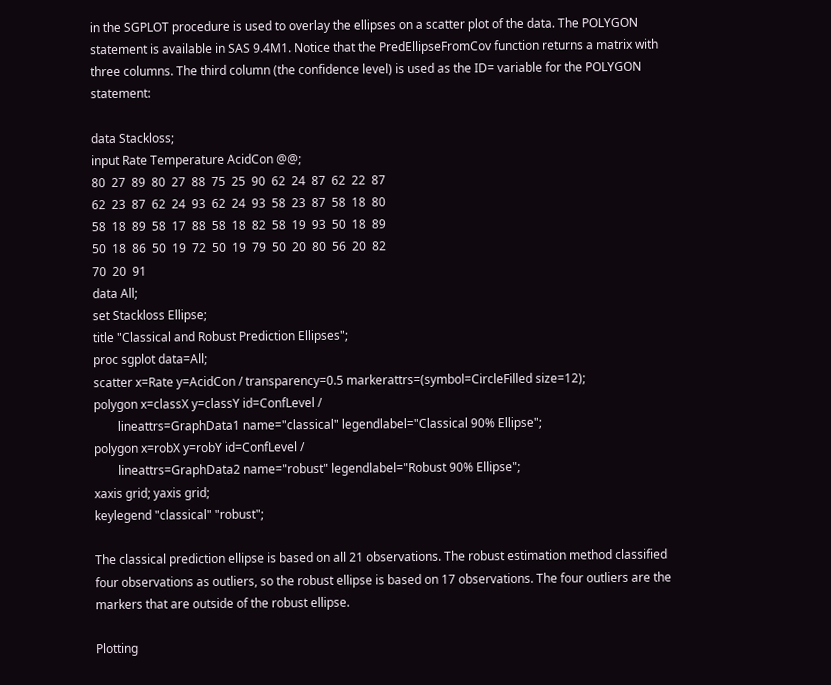in the SGPLOT procedure is used to overlay the ellipses on a scatter plot of the data. The POLYGON statement is available in SAS 9.4M1. Notice that the PredEllipseFromCov function returns a matrix with three columns. The third column (the confidence level) is used as the ID= variable for the POLYGON statement:

data Stackloss;
input Rate Temperature AcidCon @@;
80  27  89  80  27  88  75  25  90  62  24  87  62  22  87
62  23  87  62  24  93  62  24  93  58  23  87  58  18  80
58  18  89  58  17  88  58  18  82  58  19  93  50  18  89
50  18  86  50  19  72  50  19  79  50  20  80  56  20  82
70  20  91
data All;
set Stackloss Ellipse;
title "Classical and Robust Prediction Ellipses";
proc sgplot data=All;
scatter x=Rate y=AcidCon / transparency=0.5 markerattrs=(symbol=CircleFilled size=12);
polygon x=classX y=classY id=ConfLevel /
        lineattrs=GraphData1 name="classical" legendlabel="Classical 90% Ellipse";
polygon x=robX y=robY id=ConfLevel /
        lineattrs=GraphData2 name="robust" legendlabel="Robust 90% Ellipse";
xaxis grid; yaxis grid;
keylegend "classical" "robust";

The classical prediction ellipse is based on all 21 observations. The robust estimation method classified four observations as outliers, so the robust ellipse is based on 17 observations. The four outliers are the markers that are outside of the robust ellipse.

Plotting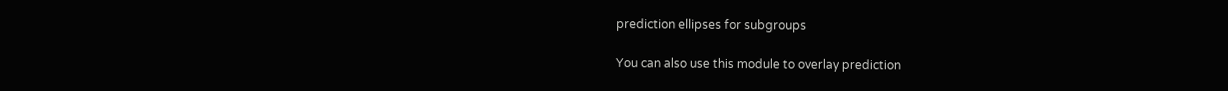prediction ellipses for subgroups

You can also use this module to overlay prediction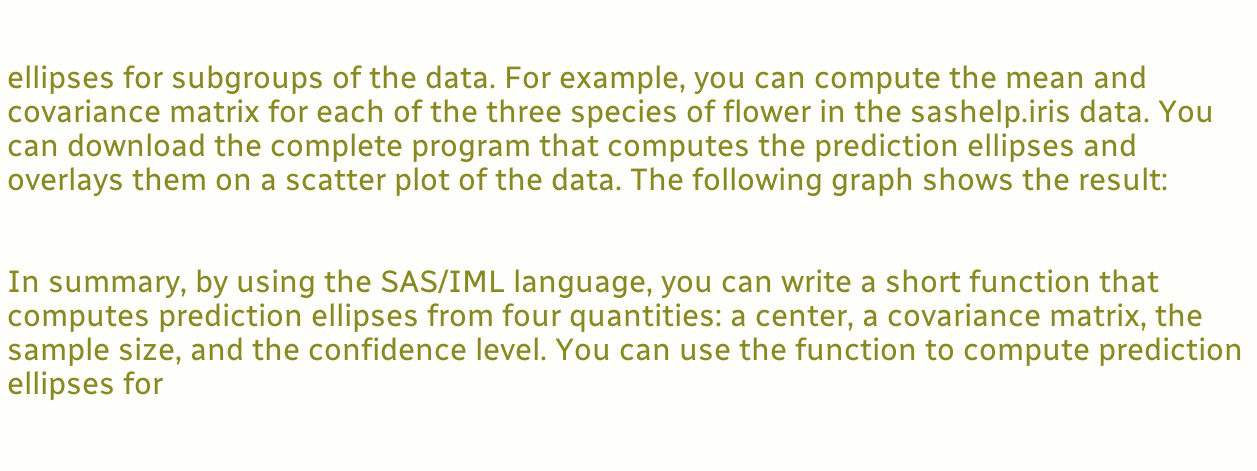ellipses for subgroups of the data. For example, you can compute the mean and covariance matrix for each of the three species of flower in the sashelp.iris data. You can download the complete program that computes the prediction ellipses and overlays them on a scatter plot of the data. The following graph shows the result:


In summary, by using the SAS/IML language, you can write a short function that computes prediction ellipses from four quantities: a center, a covariance matrix, the sample size, and the confidence level. You can use the function to compute prediction ellipses for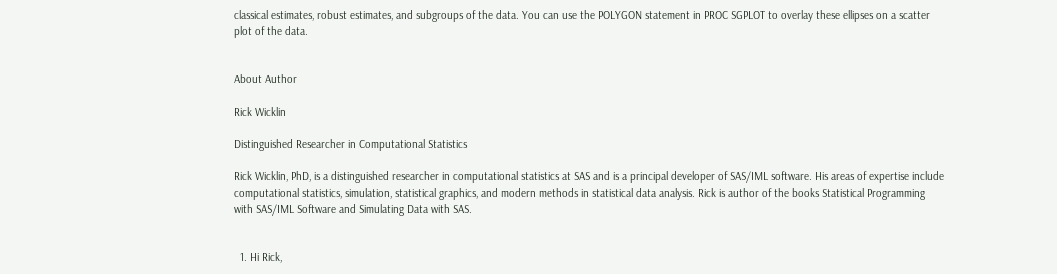classical estimates, robust estimates, and subgroups of the data. You can use the POLYGON statement in PROC SGPLOT to overlay these ellipses on a scatter plot of the data.


About Author

Rick Wicklin

Distinguished Researcher in Computational Statistics

Rick Wicklin, PhD, is a distinguished researcher in computational statistics at SAS and is a principal developer of SAS/IML software. His areas of expertise include computational statistics, simulation, statistical graphics, and modern methods in statistical data analysis. Rick is author of the books Statistical Programming with SAS/IML Software and Simulating Data with SAS.


  1. Hi Rick,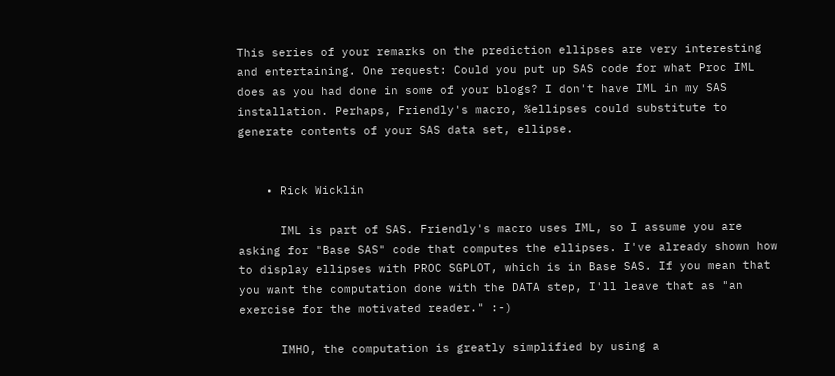This series of your remarks on the prediction ellipses are very interesting and entertaining. One request: Could you put up SAS code for what Proc IML does as you had done in some of your blogs? I don't have IML in my SAS installation. Perhaps, Friendly's macro, %ellipses could substitute to generate contents of your SAS data set, ellipse.


    • Rick Wicklin

      IML is part of SAS. Friendly's macro uses IML, so I assume you are asking for "Base SAS" code that computes the ellipses. I've already shown how to display ellipses with PROC SGPLOT, which is in Base SAS. If you mean that you want the computation done with the DATA step, I'll leave that as "an exercise for the motivated reader." :-)

      IMHO, the computation is greatly simplified by using a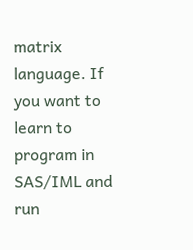matrix language. If you want to learn to program in SAS/IML and run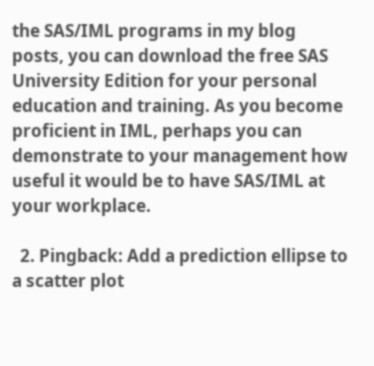the SAS/IML programs in my blog posts, you can download the free SAS University Edition for your personal education and training. As you become proficient in IML, perhaps you can demonstrate to your management how useful it would be to have SAS/IML at your workplace.

  2. Pingback: Add a prediction ellipse to a scatter plot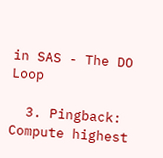in SAS - The DO Loop

  3. Pingback: Compute highest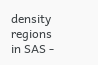density regions in SAS -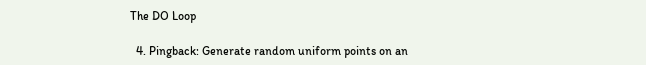The DO Loop

  4. Pingback: Generate random uniform points on an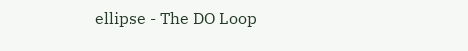ellipse - The DO Loop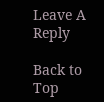Leave A Reply

Back to Top